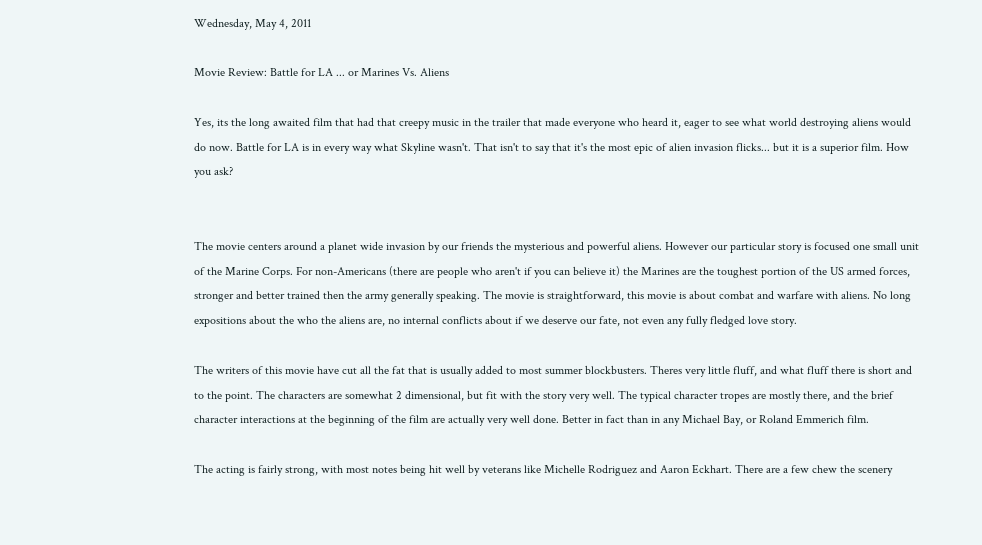Wednesday, May 4, 2011

Movie Review: Battle for LA ... or Marines Vs. Aliens

Yes, its the long awaited film that had that creepy music in the trailer that made everyone who heard it, eager to see what world destroying aliens would do now. Battle for LA is in every way what Skyline wasn't. That isn't to say that it's the most epic of alien invasion flicks... but it is a superior film. How you ask?


The movie centers around a planet wide invasion by our friends the mysterious and powerful aliens. However our particular story is focused one small unit of the Marine Corps. For non-Americans (there are people who aren't if you can believe it) the Marines are the toughest portion of the US armed forces, stronger and better trained then the army generally speaking. The movie is straightforward, this movie is about combat and warfare with aliens. No long expositions about the who the aliens are, no internal conflicts about if we deserve our fate, not even any fully fledged love story.

The writers of this movie have cut all the fat that is usually added to most summer blockbusters. Theres very little fluff, and what fluff there is short and to the point. The characters are somewhat 2 dimensional, but fit with the story very well. The typical character tropes are mostly there, and the brief character interactions at the beginning of the film are actually very well done. Better in fact than in any Michael Bay, or Roland Emmerich film.

The acting is fairly strong, with most notes being hit well by veterans like Michelle Rodriguez and Aaron Eckhart. There are a few chew the scenery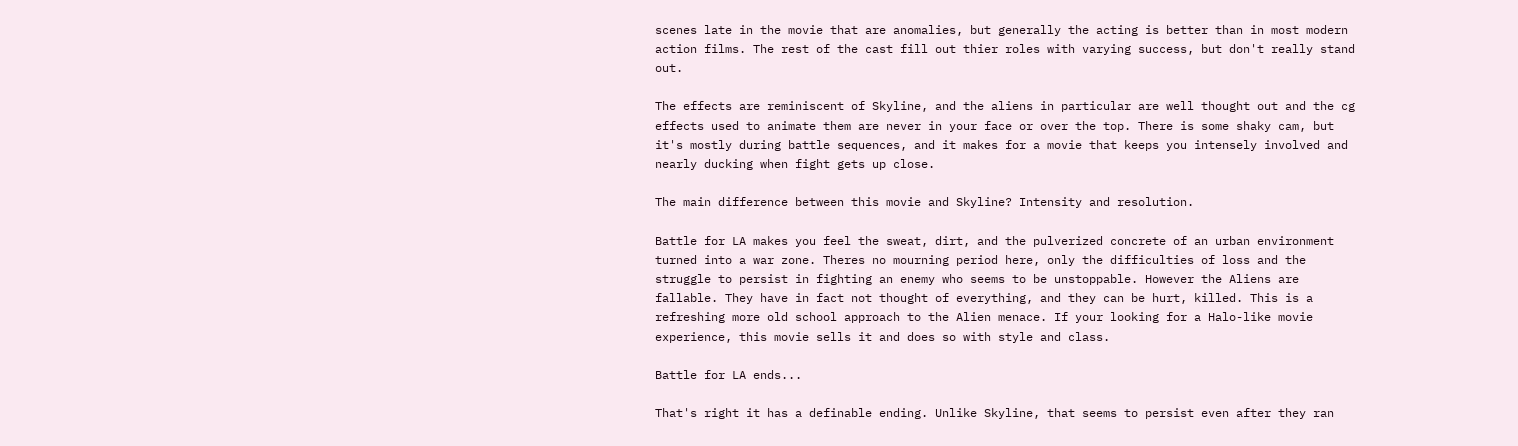scenes late in the movie that are anomalies, but generally the acting is better than in most modern action films. The rest of the cast fill out thier roles with varying success, but don't really stand out.

The effects are reminiscent of Skyline, and the aliens in particular are well thought out and the cg effects used to animate them are never in your face or over the top. There is some shaky cam, but it's mostly during battle sequences, and it makes for a movie that keeps you intensely involved and nearly ducking when fight gets up close.

The main difference between this movie and Skyline? Intensity and resolution.

Battle for LA makes you feel the sweat, dirt, and the pulverized concrete of an urban environment turned into a war zone. Theres no mourning period here, only the difficulties of loss and the struggle to persist in fighting an enemy who seems to be unstoppable. However the Aliens are fallable. They have in fact not thought of everything, and they can be hurt, killed. This is a refreshing more old school approach to the Alien menace. If your looking for a Halo-like movie experience, this movie sells it and does so with style and class.

Battle for LA ends...

That's right it has a definable ending. Unlike Skyline, that seems to persist even after they ran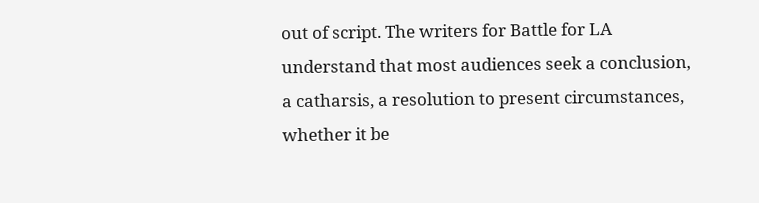out of script. The writers for Battle for LA understand that most audiences seek a conclusion, a catharsis, a resolution to present circumstances, whether it be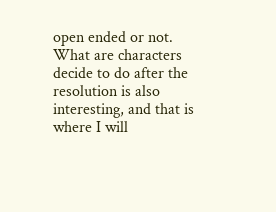open ended or not. What are characters decide to do after the resolution is also interesting, and that is where I will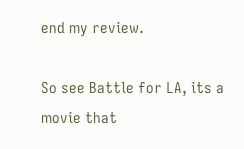end my review.

So see Battle for LA, its a movie that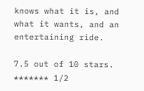knows what it is, and what it wants, and an entertaining ride.

7.5 out of 10 stars. ******* 1/2